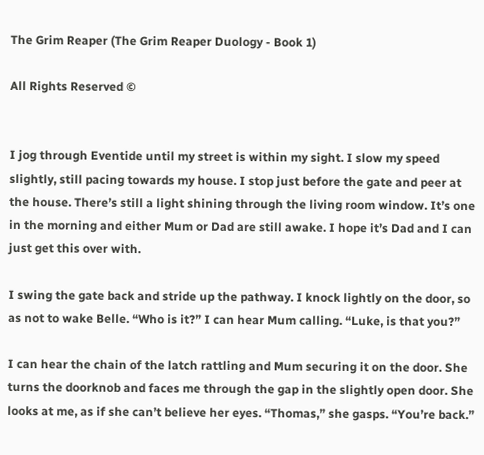The Grim Reaper (The Grim Reaper Duology - Book 1)

All Rights Reserved ©


I jog through Eventide until my street is within my sight. I slow my speed slightly, still pacing towards my house. I stop just before the gate and peer at the house. There’s still a light shining through the living room window. It’s one in the morning and either Mum or Dad are still awake. I hope it’s Dad and I can just get this over with.

I swing the gate back and stride up the pathway. I knock lightly on the door, so as not to wake Belle. “Who is it?” I can hear Mum calling. “Luke, is that you?”

I can hear the chain of the latch rattling and Mum securing it on the door. She turns the doorknob and faces me through the gap in the slightly open door. She looks at me, as if she can’t believe her eyes. “Thomas,” she gasps. “You’re back.”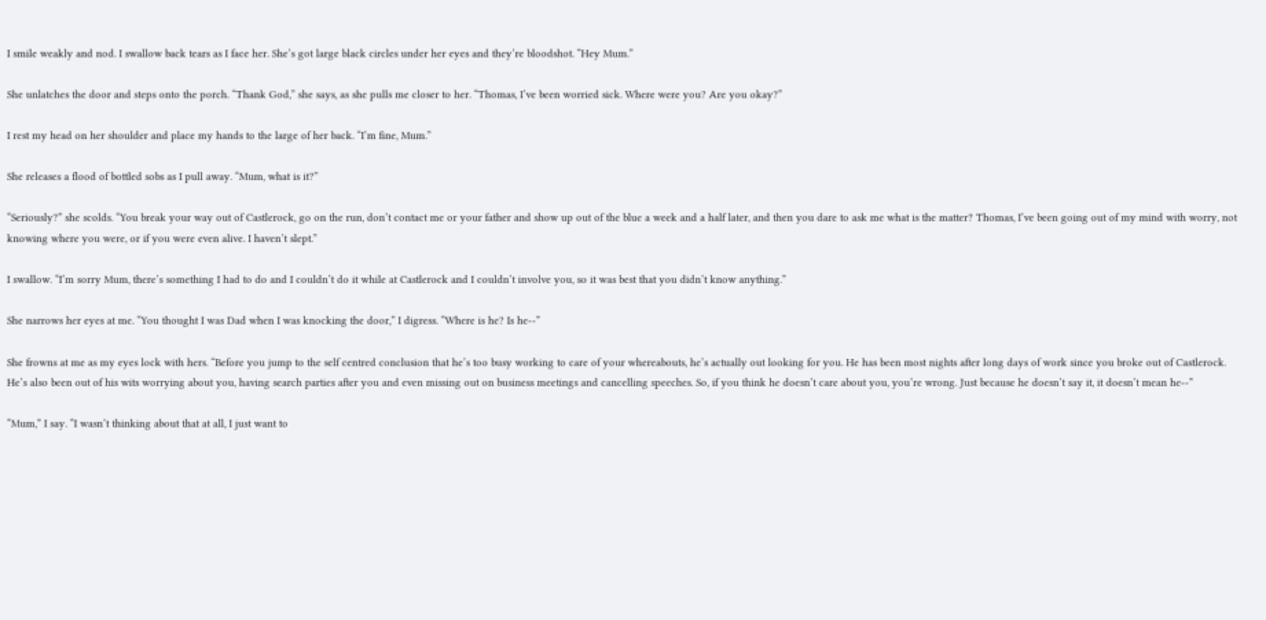I smile weakly and nod. I swallow back tears as I face her. She’s got large black circles under her eyes and they’re bloodshot. “Hey Mum.”

She unlatches the door and steps onto the porch. “Thank God,” she says, as she pulls me closer to her. “Thomas, I’ve been worried sick. Where were you? Are you okay?”

I rest my head on her shoulder and place my hands to the large of her back. “I’m fine, Mum.”

She releases a flood of bottled sobs as I pull away. “Mum, what is it?”

“Seriously?” she scolds. “You break your way out of Castlerock, go on the run, don’t contact me or your father and show up out of the blue a week and a half later, and then you dare to ask me what is the matter? Thomas, I’ve been going out of my mind with worry, not knowing where you were, or if you were even alive. I haven’t slept.”

I swallow. “I’m sorry Mum, there’s something I had to do and I couldn’t do it while at Castlerock and I couldn’t involve you, so it was best that you didn’t know anything.”

She narrows her eyes at me. “You thought I was Dad when I was knocking the door,” I digress. “Where is he? Is he--”

She frowns at me as my eyes lock with hers. “Before you jump to the self centred conclusion that he’s too busy working to care of your whereabouts, he’s actually out looking for you. He has been most nights after long days of work since you broke out of Castlerock. He’s also been out of his wits worrying about you, having search parties after you and even missing out on business meetings and cancelling speeches. So, if you think he doesn’t care about you, you’re wrong. Just because he doesn’t say it, it doesn’t mean he--”

“Mum,” I say. “I wasn’t thinking about that at all, I just want to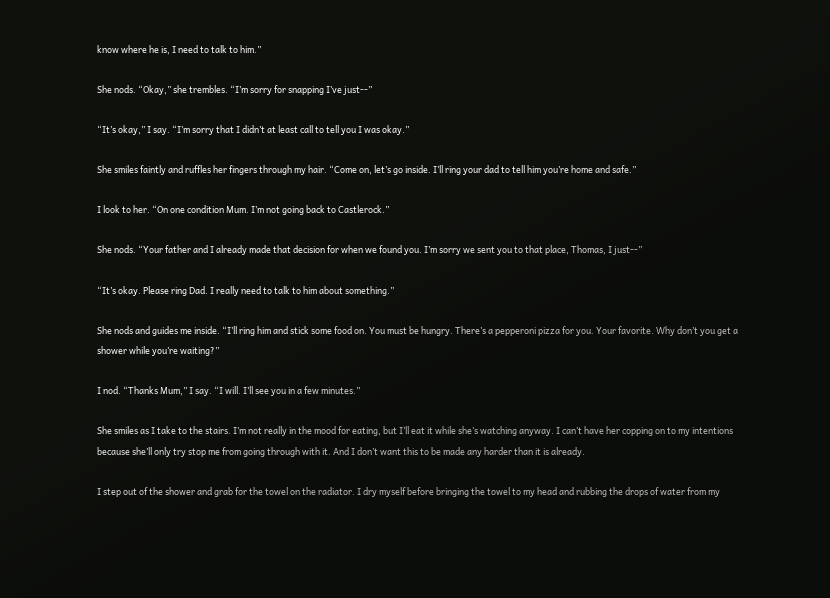know where he is, I need to talk to him.”

She nods. “Okay,” she trembles. “I’m sorry for snapping I’ve just--”

“It’s okay,” I say. “I’m sorry that I didn’t at least call to tell you I was okay.”

She smiles faintly and ruffles her fingers through my hair. “Come on, let’s go inside. I’ll ring your dad to tell him you’re home and safe.”

I look to her. “On one condition Mum. I’m not going back to Castlerock.”

She nods. “Your father and I already made that decision for when we found you. I’m sorry we sent you to that place, Thomas, I just--”

“It’s okay. Please ring Dad. I really need to talk to him about something.”

She nods and guides me inside. “I’ll ring him and stick some food on. You must be hungry. There’s a pepperoni pizza for you. Your favorite. Why don’t you get a shower while you’re waiting?”

I nod. “Thanks Mum,” I say. “I will. I’ll see you in a few minutes.”

She smiles as I take to the stairs. I’m not really in the mood for eating, but I’ll eat it while she’s watching anyway. I can’t have her copping on to my intentions because she’ll only try stop me from going through with it. And I don’t want this to be made any harder than it is already.

I step out of the shower and grab for the towel on the radiator. I dry myself before bringing the towel to my head and rubbing the drops of water from my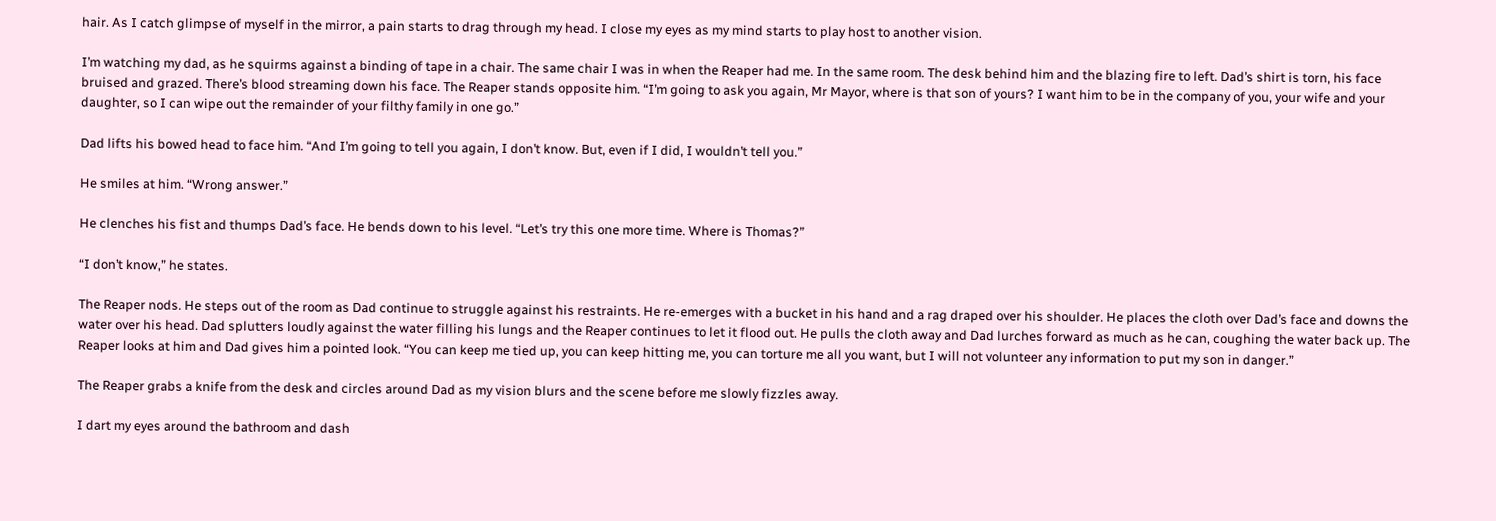hair. As I catch glimpse of myself in the mirror, a pain starts to drag through my head. I close my eyes as my mind starts to play host to another vision.

I’m watching my dad, as he squirms against a binding of tape in a chair. The same chair I was in when the Reaper had me. In the same room. The desk behind him and the blazing fire to left. Dad’s shirt is torn, his face bruised and grazed. There’s blood streaming down his face. The Reaper stands opposite him. “I’m going to ask you again, Mr Mayor, where is that son of yours? I want him to be in the company of you, your wife and your daughter, so I can wipe out the remainder of your filthy family in one go.”

Dad lifts his bowed head to face him. “And I’m going to tell you again, I don’t know. But, even if I did, I wouldn’t tell you.”

He smiles at him. “Wrong answer.”

He clenches his fist and thumps Dad’s face. He bends down to his level. “Let’s try this one more time. Where is Thomas?”

“I don’t know,” he states.

The Reaper nods. He steps out of the room as Dad continue to struggle against his restraints. He re-emerges with a bucket in his hand and a rag draped over his shoulder. He places the cloth over Dad’s face and downs the water over his head. Dad splutters loudly against the water filling his lungs and the Reaper continues to let it flood out. He pulls the cloth away and Dad lurches forward as much as he can, coughing the water back up. The Reaper looks at him and Dad gives him a pointed look. “You can keep me tied up, you can keep hitting me, you can torture me all you want, but I will not volunteer any information to put my son in danger.”

The Reaper grabs a knife from the desk and circles around Dad as my vision blurs and the scene before me slowly fizzles away.

I dart my eyes around the bathroom and dash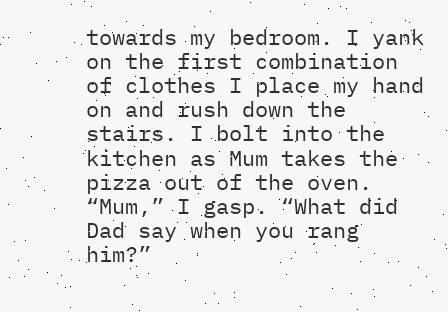towards my bedroom. I yank on the first combination of clothes I place my hand on and rush down the stairs. I bolt into the kitchen as Mum takes the pizza out of the oven. “Mum,” I gasp. “What did Dad say when you rang him?”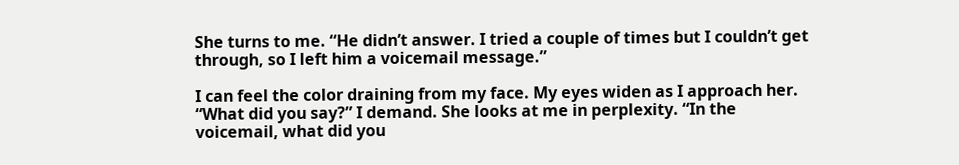She turns to me. “He didn’t answer. I tried a couple of times but I couldn’t get through, so I left him a voicemail message.”

I can feel the color draining from my face. My eyes widen as I approach her. “What did you say?” I demand. She looks at me in perplexity. “In the voicemail, what did you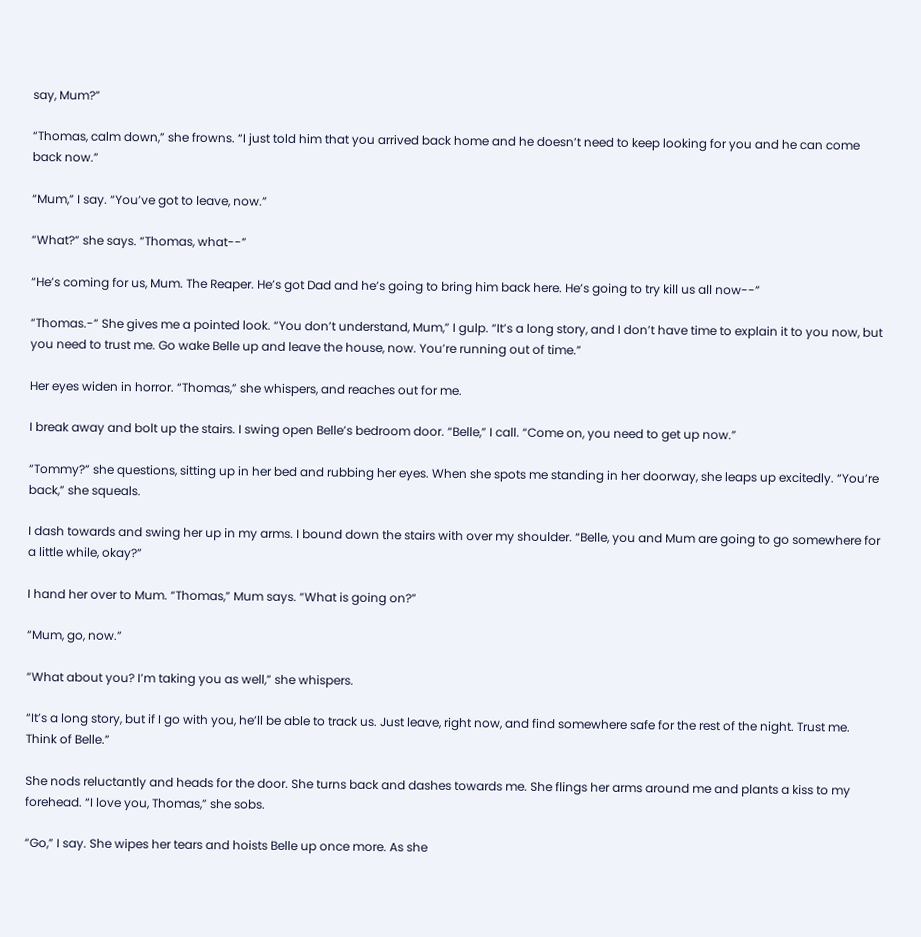say, Mum?”

“Thomas, calm down,” she frowns. “I just told him that you arrived back home and he doesn’t need to keep looking for you and he can come back now.”

“Mum,” I say. “You’ve got to leave, now.”

“What?” she says. “Thomas, what--”

“He’s coming for us, Mum. The Reaper. He’s got Dad and he’s going to bring him back here. He’s going to try kill us all now--”

“Thomas.-” She gives me a pointed look. “You don’t understand, Mum,” I gulp. “It’s a long story, and I don’t have time to explain it to you now, but you need to trust me. Go wake Belle up and leave the house, now. You’re running out of time.”

Her eyes widen in horror. “Thomas,” she whispers, and reaches out for me.

I break away and bolt up the stairs. I swing open Belle’s bedroom door. “Belle,” I call. “Come on, you need to get up now.”

“Tommy?” she questions, sitting up in her bed and rubbing her eyes. When she spots me standing in her doorway, she leaps up excitedly. “You’re back,” she squeals.

I dash towards and swing her up in my arms. I bound down the stairs with over my shoulder. “Belle, you and Mum are going to go somewhere for a little while, okay?”

I hand her over to Mum. “Thomas,” Mum says. “What is going on?”

“Mum, go, now.”

“What about you? I’m taking you as well,” she whispers.

“It’s a long story, but if I go with you, he’ll be able to track us. Just leave, right now, and find somewhere safe for the rest of the night. Trust me. Think of Belle.”

She nods reluctantly and heads for the door. She turns back and dashes towards me. She flings her arms around me and plants a kiss to my forehead. “I love you, Thomas,” she sobs.

“Go,” I say. She wipes her tears and hoists Belle up once more. As she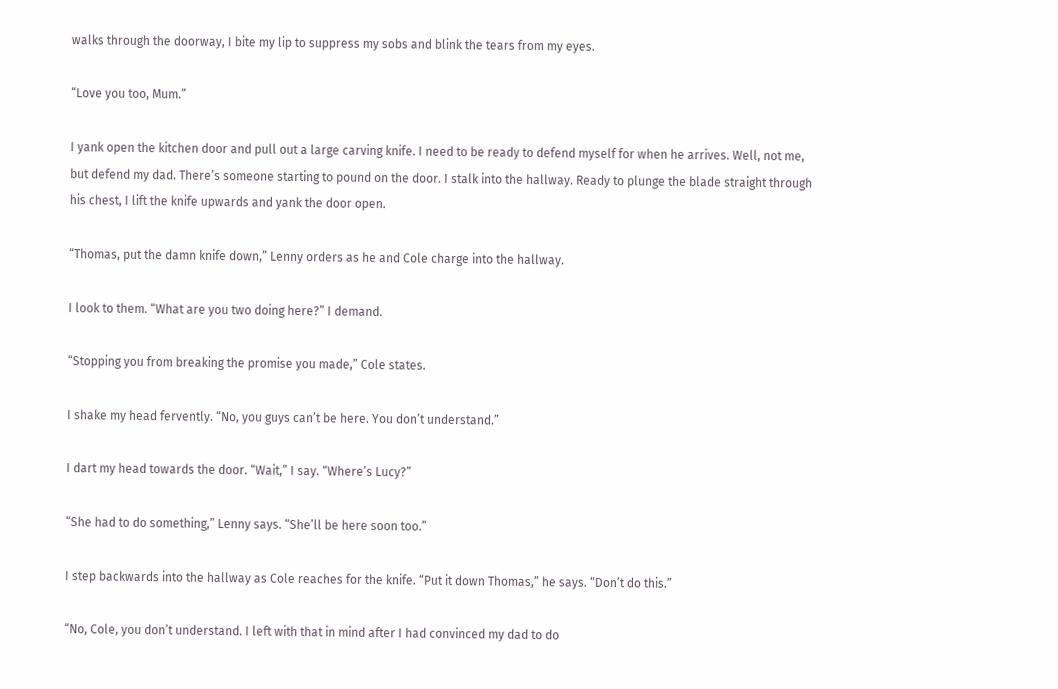walks through the doorway, I bite my lip to suppress my sobs and blink the tears from my eyes.

“Love you too, Mum.”

I yank open the kitchen door and pull out a large carving knife. I need to be ready to defend myself for when he arrives. Well, not me, but defend my dad. There’s someone starting to pound on the door. I stalk into the hallway. Ready to plunge the blade straight through his chest, I lift the knife upwards and yank the door open.

“Thomas, put the damn knife down,” Lenny orders as he and Cole charge into the hallway.

I look to them. “What are you two doing here?” I demand.

“Stopping you from breaking the promise you made,” Cole states.

I shake my head fervently. “No, you guys can’t be here. You don’t understand.”

I dart my head towards the door. “Wait,” I say. “Where’s Lucy?”

“She had to do something,” Lenny says. “She’ll be here soon too.”

I step backwards into the hallway as Cole reaches for the knife. “Put it down Thomas,” he says. “Don’t do this.”

“No, Cole, you don’t understand. I left with that in mind after I had convinced my dad to do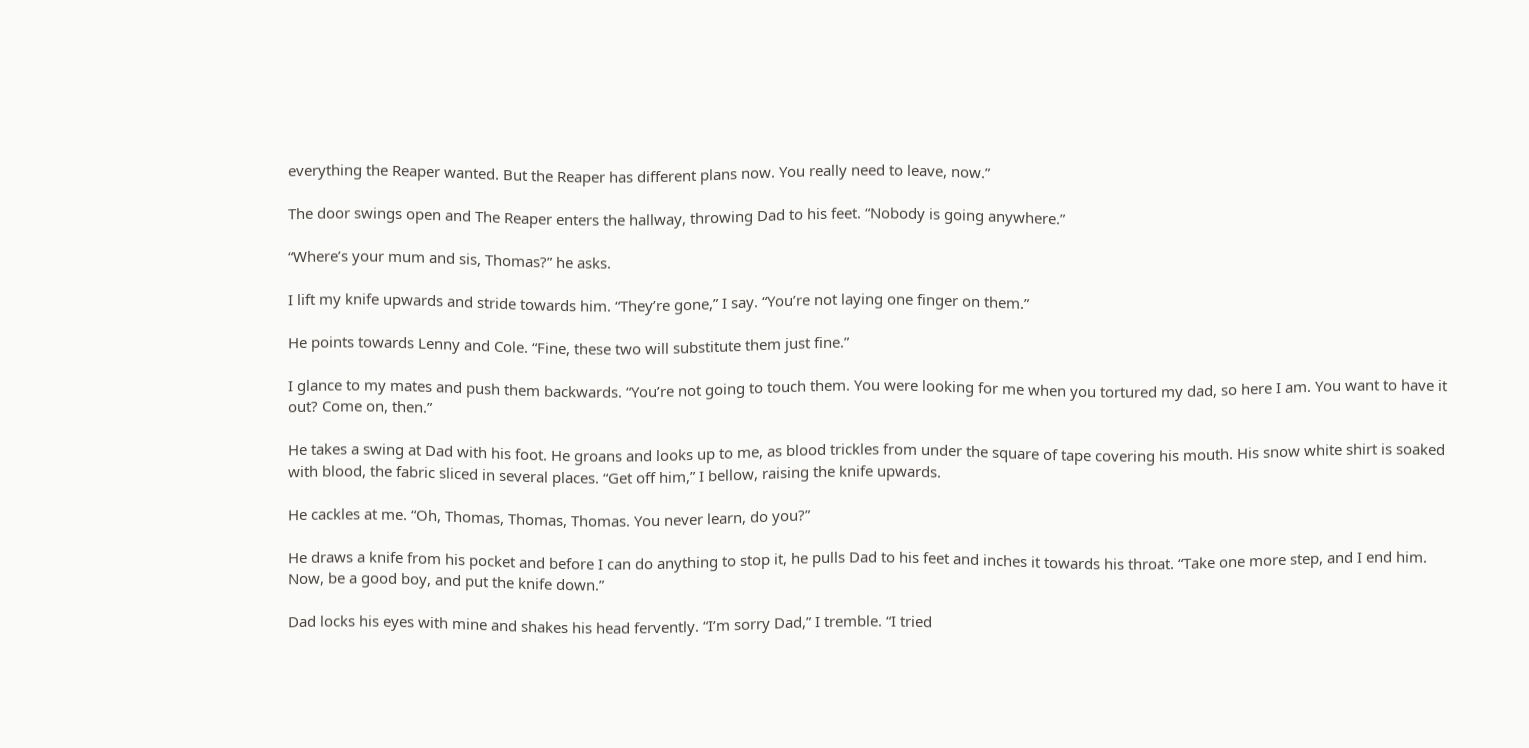everything the Reaper wanted. But the Reaper has different plans now. You really need to leave, now.”

The door swings open and The Reaper enters the hallway, throwing Dad to his feet. “Nobody is going anywhere.”

“Where’s your mum and sis, Thomas?” he asks.

I lift my knife upwards and stride towards him. “They’re gone,” I say. “You’re not laying one finger on them.”

He points towards Lenny and Cole. “Fine, these two will substitute them just fine.”

I glance to my mates and push them backwards. “You’re not going to touch them. You were looking for me when you tortured my dad, so here I am. You want to have it out? Come on, then.”

He takes a swing at Dad with his foot. He groans and looks up to me, as blood trickles from under the square of tape covering his mouth. His snow white shirt is soaked with blood, the fabric sliced in several places. “Get off him,” I bellow, raising the knife upwards.

He cackles at me. “Oh, Thomas, Thomas, Thomas. You never learn, do you?”

He draws a knife from his pocket and before I can do anything to stop it, he pulls Dad to his feet and inches it towards his throat. “Take one more step, and I end him. Now, be a good boy, and put the knife down.”

Dad locks his eyes with mine and shakes his head fervently. “I’m sorry Dad,” I tremble. “I tried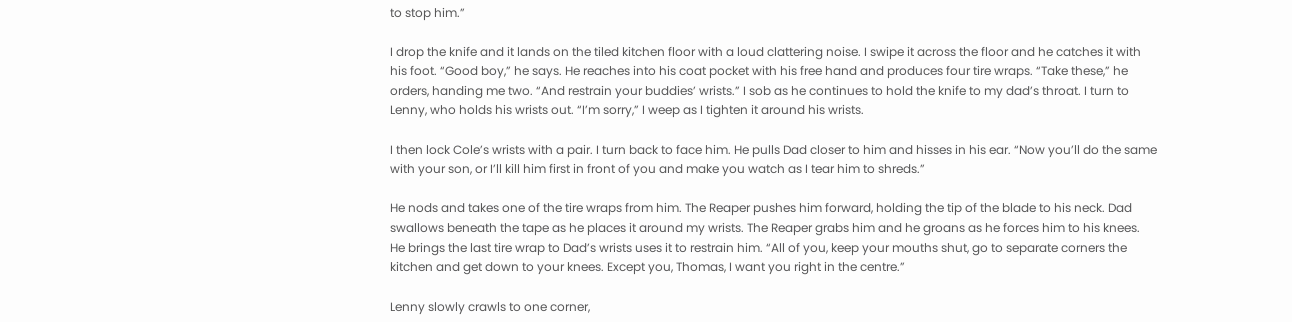to stop him.”

I drop the knife and it lands on the tiled kitchen floor with a loud clattering noise. I swipe it across the floor and he catches it with his foot. “Good boy,” he says. He reaches into his coat pocket with his free hand and produces four tire wraps. “Take these,” he orders, handing me two. “And restrain your buddies’ wrists.” I sob as he continues to hold the knife to my dad’s throat. I turn to Lenny, who holds his wrists out. “I’m sorry,” I weep as I tighten it around his wrists.

I then lock Cole’s wrists with a pair. I turn back to face him. He pulls Dad closer to him and hisses in his ear. “Now you’ll do the same with your son, or I’ll kill him first in front of you and make you watch as I tear him to shreds.”

He nods and takes one of the tire wraps from him. The Reaper pushes him forward, holding the tip of the blade to his neck. Dad swallows beneath the tape as he places it around my wrists. The Reaper grabs him and he groans as he forces him to his knees. He brings the last tire wrap to Dad’s wrists uses it to restrain him. “All of you, keep your mouths shut, go to separate corners the kitchen and get down to your knees. Except you, Thomas, I want you right in the centre.”

Lenny slowly crawls to one corner,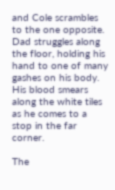and Cole scrambles to the one opposite. Dad struggles along the floor, holding his hand to one of many gashes on his body. His blood smears along the white tiles as he comes to a stop in the far corner.

The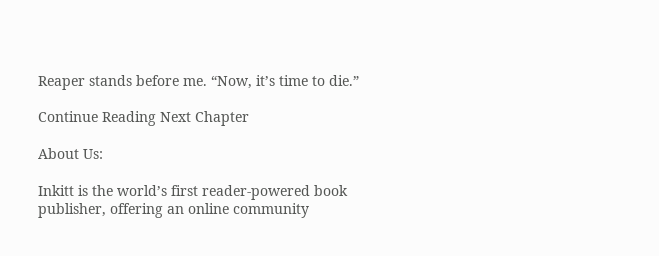Reaper stands before me. “Now, it’s time to die.”

Continue Reading Next Chapter

About Us:

Inkitt is the world’s first reader-powered book publisher, offering an online community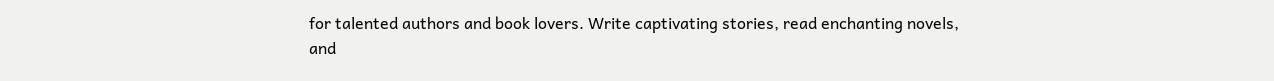for talented authors and book lovers. Write captivating stories, read enchanting novels, and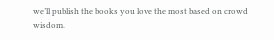we’ll publish the books you love the most based on crowd wisdom.